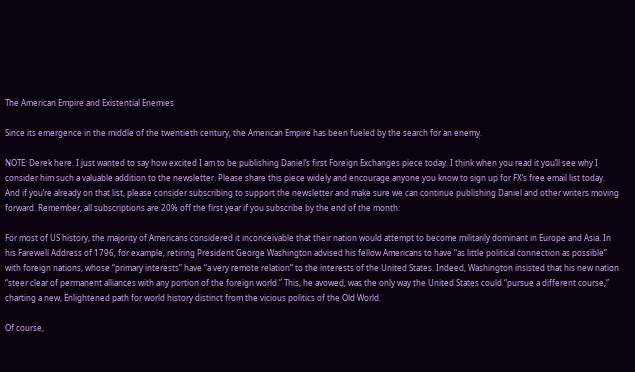The American Empire and Existential Enemies

Since its emergence in the middle of the twentieth century, the American Empire has been fueled by the search for an enemy.

NOTE: Derek here. I just wanted to say how excited I am to be publishing Daniel’s first Foreign Exchanges piece today. I think when you read it you’ll see why I consider him such a valuable addition to the newsletter. Please share this piece widely and encourage anyone you know to sign up for FX’s free email list today. And if you’re already on that list, please consider subscribing to support the newsletter and make sure we can continue publishing Daniel and other writers moving forward. Remember, all subscriptions are 20% off the first year if you subscribe by the end of the month:

For most of US history, the majority of Americans considered it inconceivable that their nation would attempt to become militarily dominant in Europe and Asia. In his Farewell Address of 1796, for example, retiring President George Washington advised his fellow Americans to have “as little political connection as possible” with foreign nations, whose “primary interests” have “a very remote relation” to the interests of the United States. Indeed, Washington insisted that his new nation “steer clear of permanent alliances with any portion of the foreign world.” This, he avowed, was the only way the United States could “pursue a different course,” charting a new, Enlightened path for world history distinct from the vicious politics of the Old World.

Of course,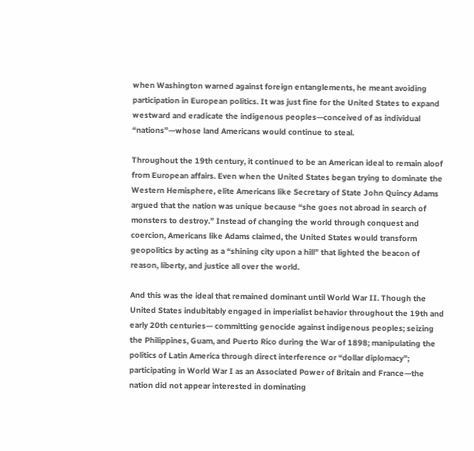when Washington warned against foreign entanglements, he meant avoiding participation in European politics. It was just fine for the United States to expand westward and eradicate the indigenous peoples—conceived of as individual “nations”—whose land Americans would continue to steal.

Throughout the 19th century, it continued to be an American ideal to remain aloof from European affairs. Even when the United States began trying to dominate the Western Hemisphere, elite Americans like Secretary of State John Quincy Adams argued that the nation was unique because “she goes not abroad in search of monsters to destroy.” Instead of changing the world through conquest and coercion, Americans like Adams claimed, the United States would transform geopolitics by acting as a “shining city upon a hill” that lighted the beacon of reason, liberty, and justice all over the world.

And this was the ideal that remained dominant until World War II. Though the United States indubitably engaged in imperialist behavior throughout the 19th and early 20th centuries— committing genocide against indigenous peoples; seizing the Philippines, Guam, and Puerto Rico during the War of 1898; manipulating the politics of Latin America through direct interference or “dollar diplomacy”; participating in World War I as an Associated Power of Britain and France—the nation did not appear interested in dominating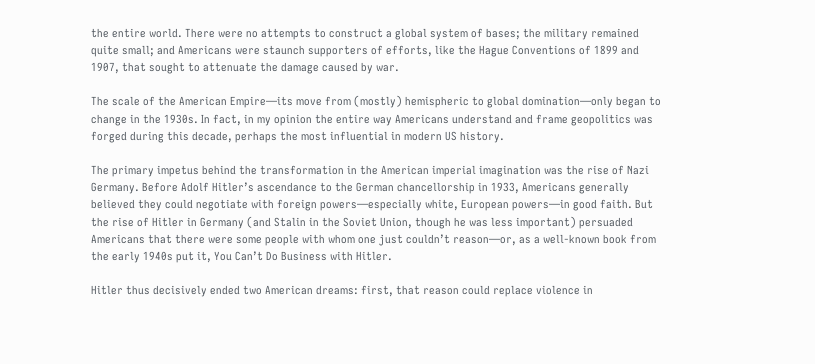the entire world. There were no attempts to construct a global system of bases; the military remained quite small; and Americans were staunch supporters of efforts, like the Hague Conventions of 1899 and 1907, that sought to attenuate the damage caused by war.

The scale of the American Empire—its move from (mostly) hemispheric to global domination—only began to change in the 1930s. In fact, in my opinion the entire way Americans understand and frame geopolitics was forged during this decade, perhaps the most influential in modern US history.

The primary impetus behind the transformation in the American imperial imagination was the rise of Nazi Germany. Before Adolf Hitler’s ascendance to the German chancellorship in 1933, Americans generally believed they could negotiate with foreign powers—especially white, European powers—in good faith. But the rise of Hitler in Germany (and Stalin in the Soviet Union, though he was less important) persuaded Americans that there were some people with whom one just couldn’t reason—or, as a well-known book from the early 1940s put it, You Can’t Do Business with Hitler.

Hitler thus decisively ended two American dreams: first, that reason could replace violence in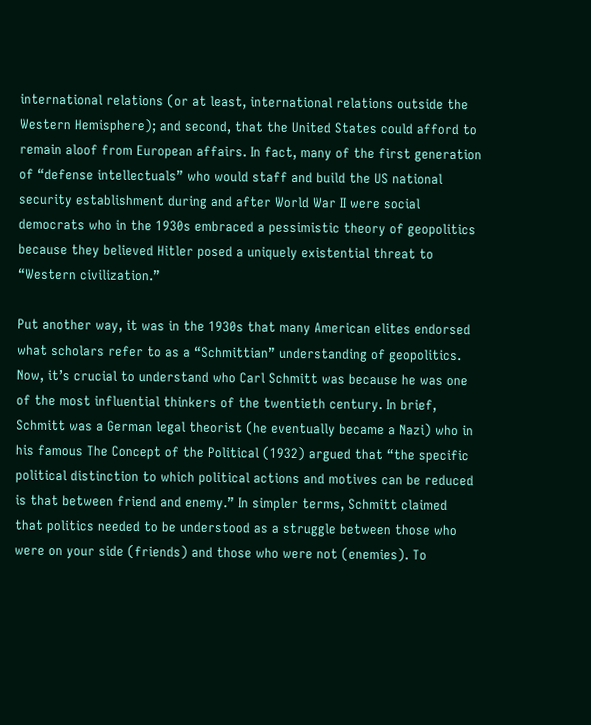international relations (or at least, international relations outside the Western Hemisphere); and second, that the United States could afford to remain aloof from European affairs. In fact, many of the first generation of “defense intellectuals” who would staff and build the US national security establishment during and after World War II were social democrats who in the 1930s embraced a pessimistic theory of geopolitics because they believed Hitler posed a uniquely existential threat to “Western civilization.”

Put another way, it was in the 1930s that many American elites endorsed what scholars refer to as a “Schmittian” understanding of geopolitics. Now, it’s crucial to understand who Carl Schmitt was because he was one of the most influential thinkers of the twentieth century. In brief, Schmitt was a German legal theorist (he eventually became a Nazi) who in his famous The Concept of the Political (1932) argued that “the specific political distinction to which political actions and motives can be reduced is that between friend and enemy.” In simpler terms, Schmitt claimed that politics needed to be understood as a struggle between those who were on your side (friends) and those who were not (enemies). To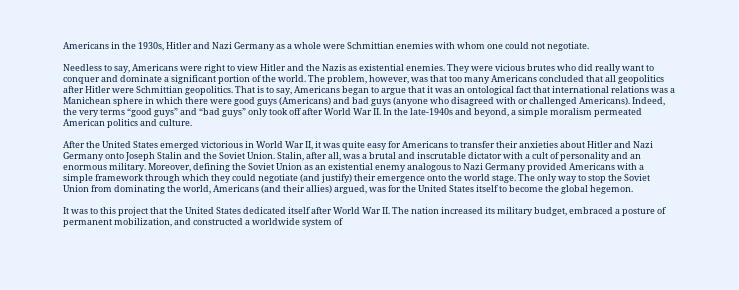Americans in the 1930s, Hitler and Nazi Germany as a whole were Schmittian enemies with whom one could not negotiate.

Needless to say, Americans were right to view Hitler and the Nazis as existential enemies. They were vicious brutes who did really want to conquer and dominate a significant portion of the world. The problem, however, was that too many Americans concluded that all geopolitics after Hitler were Schmittian geopolitics. That is to say, Americans began to argue that it was an ontological fact that international relations was a Manichean sphere in which there were good guys (Americans) and bad guys (anyone who disagreed with or challenged Americans). Indeed, the very terms “good guys” and “bad guys” only took off after World War II. In the late-1940s and beyond, a simple moralism permeated American politics and culture.

After the United States emerged victorious in World War II, it was quite easy for Americans to transfer their anxieties about Hitler and Nazi Germany onto Joseph Stalin and the Soviet Union. Stalin, after all, was a brutal and inscrutable dictator with a cult of personality and an enormous military. Moreover, defining the Soviet Union as an existential enemy analogous to Nazi Germany provided Americans with a simple framework through which they could negotiate (and justify) their emergence onto the world stage. The only way to stop the Soviet Union from dominating the world, Americans (and their allies) argued, was for the United States itself to become the global hegemon.

It was to this project that the United States dedicated itself after World War II. The nation increased its military budget, embraced a posture of permanent mobilization, and constructed a worldwide system of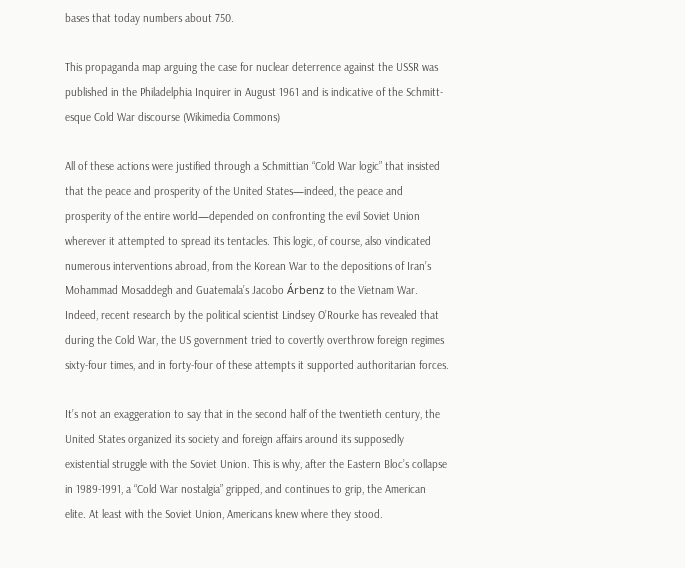bases that today numbers about 750.

This propaganda map arguing the case for nuclear deterrence against the USSR was published in the Philadelphia Inquirer in August 1961 and is indicative of the Schmitt-esque Cold War discourse (Wikimedia Commons)

All of these actions were justified through a Schmittian “Cold War logic” that insisted that the peace and prosperity of the United States—indeed, the peace and prosperity of the entire world—depended on confronting the evil Soviet Union wherever it attempted to spread its tentacles. This logic, of course, also vindicated numerous interventions abroad, from the Korean War to the depositions of Iran’s Mohammad Mosaddegh and Guatemala’s Jacobo Árbenz to the Vietnam War. Indeed, recent research by the political scientist Lindsey O’Rourke has revealed that during the Cold War, the US government tried to covertly overthrow foreign regimes sixty-four times, and in forty-four of these attempts it supported authoritarian forces.

It’s not an exaggeration to say that in the second half of the twentieth century, the United States organized its society and foreign affairs around its supposedly existential struggle with the Soviet Union. This is why, after the Eastern Bloc’s collapse in 1989-1991, a “Cold War nostalgia” gripped, and continues to grip, the American elite. At least with the Soviet Union, Americans knew where they stood.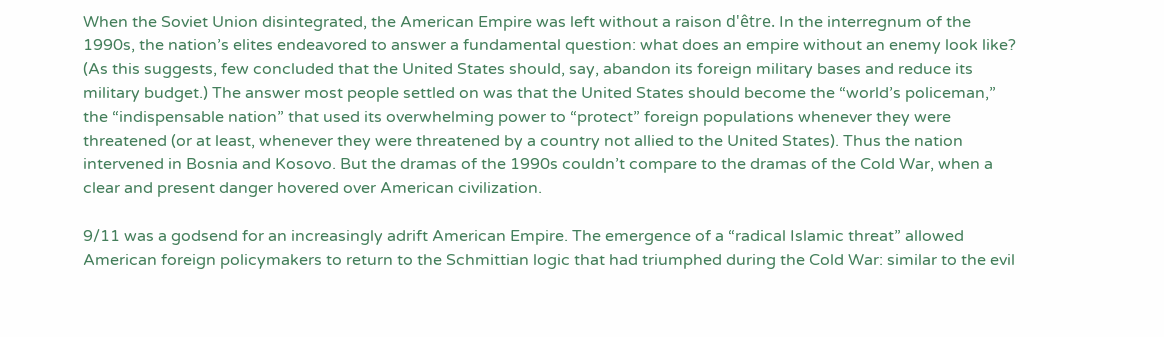When the Soviet Union disintegrated, the American Empire was left without a raison d'être. In the interregnum of the 1990s, the nation’s elites endeavored to answer a fundamental question: what does an empire without an enemy look like? (As this suggests, few concluded that the United States should, say, abandon its foreign military bases and reduce its military budget.) The answer most people settled on was that the United States should become the “world’s policeman,” the “indispensable nation” that used its overwhelming power to “protect” foreign populations whenever they were threatened (or at least, whenever they were threatened by a country not allied to the United States). Thus the nation intervened in Bosnia and Kosovo. But the dramas of the 1990s couldn’t compare to the dramas of the Cold War, when a clear and present danger hovered over American civilization.

9/11 was a godsend for an increasingly adrift American Empire. The emergence of a “radical Islamic threat” allowed American foreign policymakers to return to the Schmittian logic that had triumphed during the Cold War: similar to the evil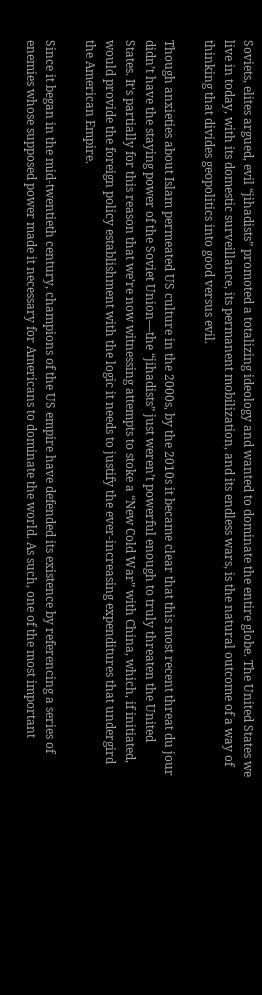Soviets, elites argued, evil “jihadists” promoted a totalizing ideology and wanted to dominate the entire globe. The United States we live in today, with its domestic surveillance, its permanent mobilization, and its endless wars, is the natural outcome of a way of thinking that divides geopolitics into good versus evil.

Though anxieties about Islam permeated US culture in the 2000s, by the 2010s it became clear that this most recent threat du jour didn’t have the staying power of the Soviet Union—the “jihadists” just weren’t powerful enough to truly threaten the United States. It’s partially for this reason that we’re now witnessing attempts to stoke a “New Cold War” with China, which, if initiated, would provide the foreign policy establishment with the logic it needs to justify the ever-increasing expenditures that undergird the American Empire.

Since it began in the mid-twentieth century, champions of the US empire have defended its existence by referencing a series of enemies whose supposed power made it necessary for Americans to dominate the world. As such, one of the most important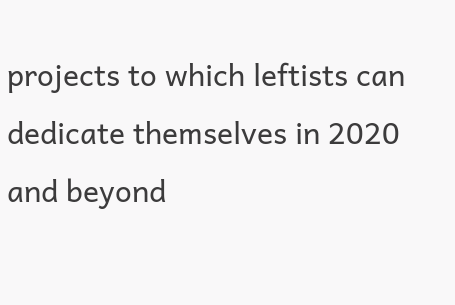projects to which leftists can dedicate themselves in 2020 and beyond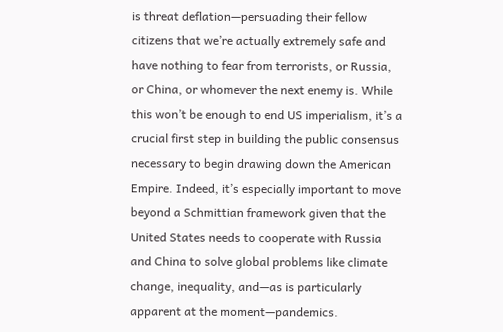is threat deflation—persuading their fellow citizens that we’re actually extremely safe and have nothing to fear from terrorists, or Russia, or China, or whomever the next enemy is. While this won’t be enough to end US imperialism, it’s a crucial first step in building the public consensus necessary to begin drawing down the American Empire. Indeed, it’s especially important to move beyond a Schmittian framework given that the United States needs to cooperate with Russia and China to solve global problems like climate change, inequality, and—as is particularly apparent at the moment—pandemics.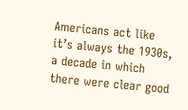Americans act like it’s always the 1930s, a decade in which there were clear good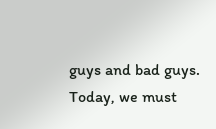guys and bad guys. Today, we must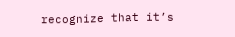recognize that it’s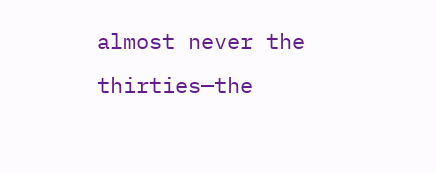almost never the thirties—the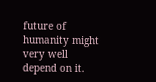future of humanity might very well depend on it.